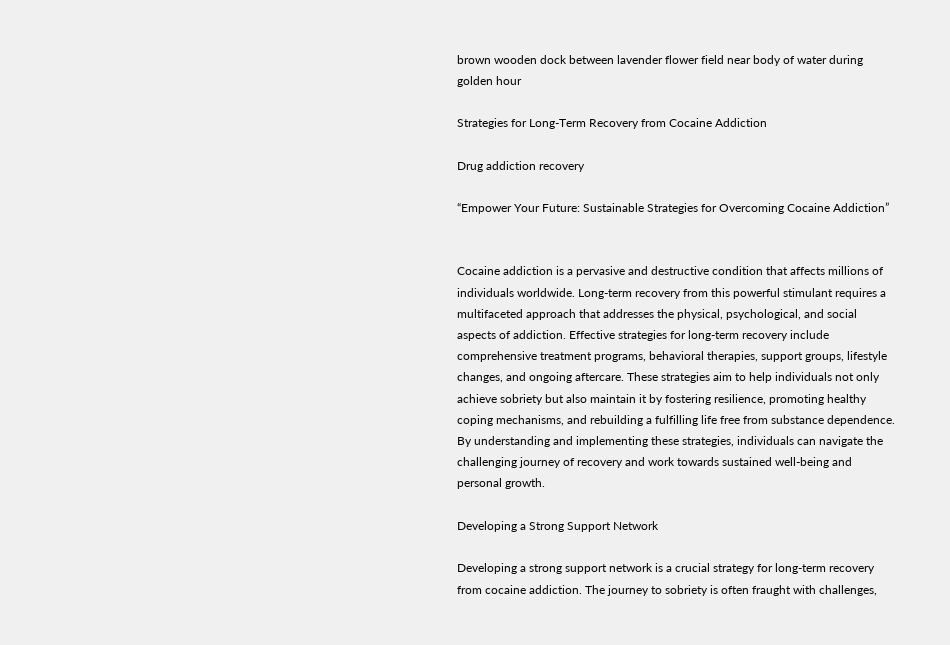brown wooden dock between lavender flower field near body of water during golden hour

Strategies for Long-Term Recovery from Cocaine Addiction

Drug addiction recovery

“Empower Your Future: Sustainable Strategies for Overcoming Cocaine Addiction”


Cocaine addiction is a pervasive and destructive condition that affects millions of individuals worldwide. Long-term recovery from this powerful stimulant requires a multifaceted approach that addresses the physical, psychological, and social aspects of addiction. Effective strategies for long-term recovery include comprehensive treatment programs, behavioral therapies, support groups, lifestyle changes, and ongoing aftercare. These strategies aim to help individuals not only achieve sobriety but also maintain it by fostering resilience, promoting healthy coping mechanisms, and rebuilding a fulfilling life free from substance dependence. By understanding and implementing these strategies, individuals can navigate the challenging journey of recovery and work towards sustained well-being and personal growth.

Developing a Strong Support Network

Developing a strong support network is a crucial strategy for long-term recovery from cocaine addiction. The journey to sobriety is often fraught with challenges,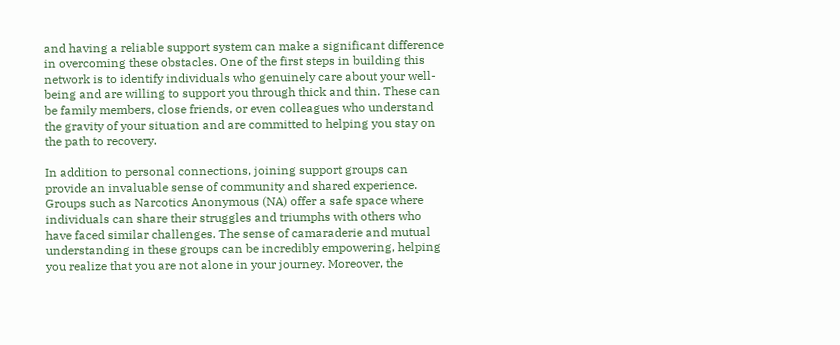and having a reliable support system can make a significant difference in overcoming these obstacles. One of the first steps in building this network is to identify individuals who genuinely care about your well-being and are willing to support you through thick and thin. These can be family members, close friends, or even colleagues who understand the gravity of your situation and are committed to helping you stay on the path to recovery.

In addition to personal connections, joining support groups can provide an invaluable sense of community and shared experience. Groups such as Narcotics Anonymous (NA) offer a safe space where individuals can share their struggles and triumphs with others who have faced similar challenges. The sense of camaraderie and mutual understanding in these groups can be incredibly empowering, helping you realize that you are not alone in your journey. Moreover, the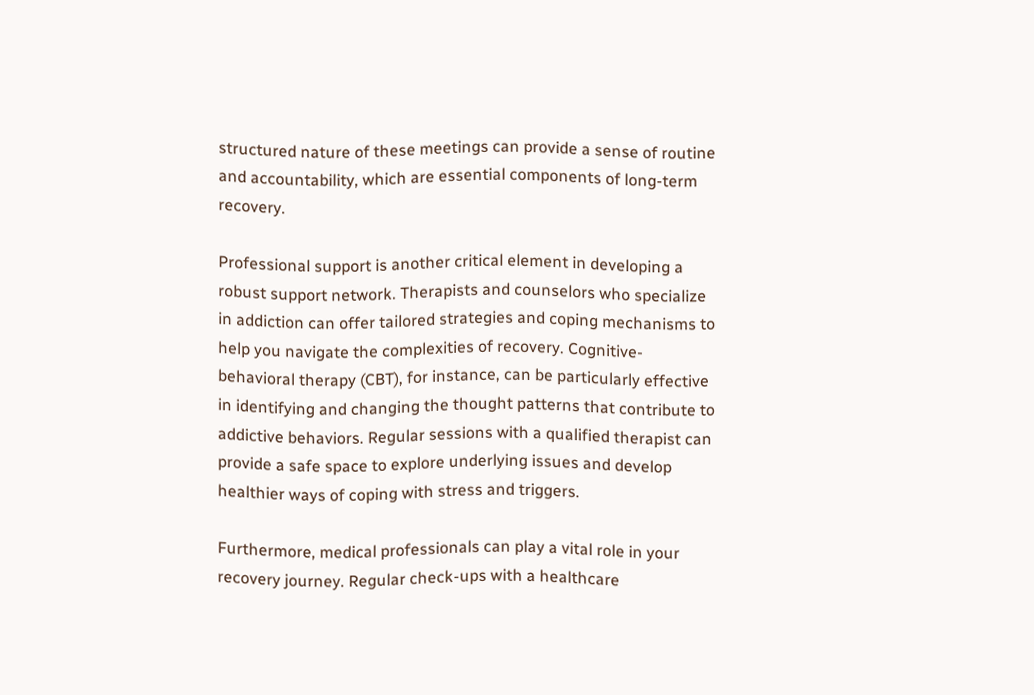structured nature of these meetings can provide a sense of routine and accountability, which are essential components of long-term recovery.

Professional support is another critical element in developing a robust support network. Therapists and counselors who specialize in addiction can offer tailored strategies and coping mechanisms to help you navigate the complexities of recovery. Cognitive-behavioral therapy (CBT), for instance, can be particularly effective in identifying and changing the thought patterns that contribute to addictive behaviors. Regular sessions with a qualified therapist can provide a safe space to explore underlying issues and develop healthier ways of coping with stress and triggers.

Furthermore, medical professionals can play a vital role in your recovery journey. Regular check-ups with a healthcare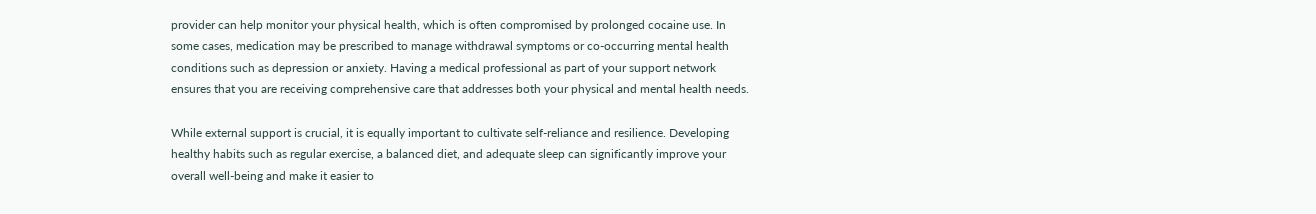provider can help monitor your physical health, which is often compromised by prolonged cocaine use. In some cases, medication may be prescribed to manage withdrawal symptoms or co-occurring mental health conditions such as depression or anxiety. Having a medical professional as part of your support network ensures that you are receiving comprehensive care that addresses both your physical and mental health needs.

While external support is crucial, it is equally important to cultivate self-reliance and resilience. Developing healthy habits such as regular exercise, a balanced diet, and adequate sleep can significantly improve your overall well-being and make it easier to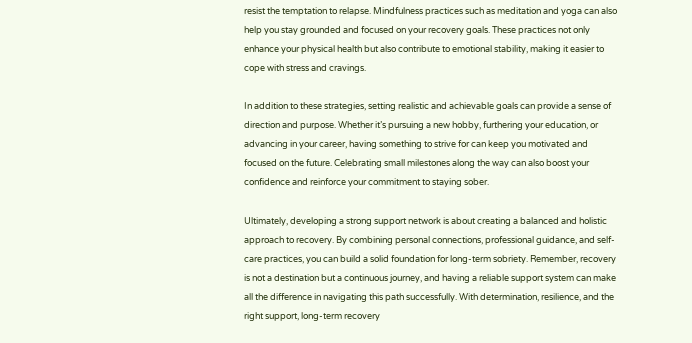resist the temptation to relapse. Mindfulness practices such as meditation and yoga can also help you stay grounded and focused on your recovery goals. These practices not only enhance your physical health but also contribute to emotional stability, making it easier to cope with stress and cravings.

In addition to these strategies, setting realistic and achievable goals can provide a sense of direction and purpose. Whether it’s pursuing a new hobby, furthering your education, or advancing in your career, having something to strive for can keep you motivated and focused on the future. Celebrating small milestones along the way can also boost your confidence and reinforce your commitment to staying sober.

Ultimately, developing a strong support network is about creating a balanced and holistic approach to recovery. By combining personal connections, professional guidance, and self-care practices, you can build a solid foundation for long-term sobriety. Remember, recovery is not a destination but a continuous journey, and having a reliable support system can make all the difference in navigating this path successfully. With determination, resilience, and the right support, long-term recovery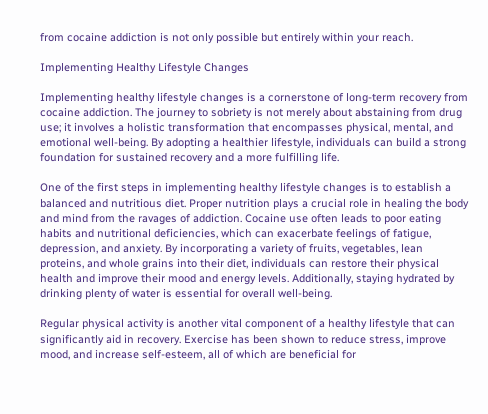from cocaine addiction is not only possible but entirely within your reach.

Implementing Healthy Lifestyle Changes

Implementing healthy lifestyle changes is a cornerstone of long-term recovery from cocaine addiction. The journey to sobriety is not merely about abstaining from drug use; it involves a holistic transformation that encompasses physical, mental, and emotional well-being. By adopting a healthier lifestyle, individuals can build a strong foundation for sustained recovery and a more fulfilling life.

One of the first steps in implementing healthy lifestyle changes is to establish a balanced and nutritious diet. Proper nutrition plays a crucial role in healing the body and mind from the ravages of addiction. Cocaine use often leads to poor eating habits and nutritional deficiencies, which can exacerbate feelings of fatigue, depression, and anxiety. By incorporating a variety of fruits, vegetables, lean proteins, and whole grains into their diet, individuals can restore their physical health and improve their mood and energy levels. Additionally, staying hydrated by drinking plenty of water is essential for overall well-being.

Regular physical activity is another vital component of a healthy lifestyle that can significantly aid in recovery. Exercise has been shown to reduce stress, improve mood, and increase self-esteem, all of which are beneficial for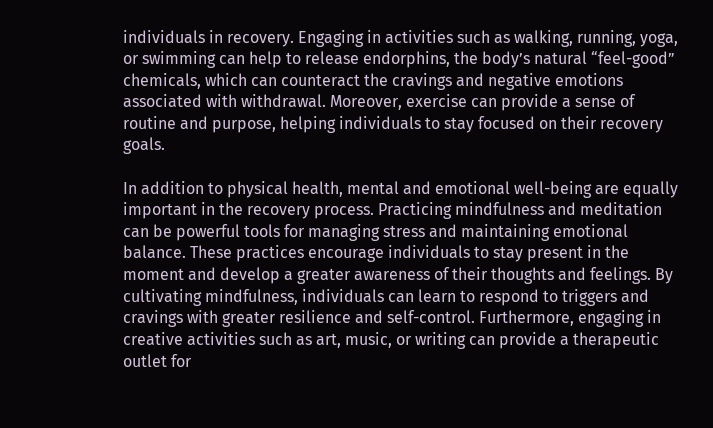individuals in recovery. Engaging in activities such as walking, running, yoga, or swimming can help to release endorphins, the body’s natural “feel-good” chemicals, which can counteract the cravings and negative emotions associated with withdrawal. Moreover, exercise can provide a sense of routine and purpose, helping individuals to stay focused on their recovery goals.

In addition to physical health, mental and emotional well-being are equally important in the recovery process. Practicing mindfulness and meditation can be powerful tools for managing stress and maintaining emotional balance. These practices encourage individuals to stay present in the moment and develop a greater awareness of their thoughts and feelings. By cultivating mindfulness, individuals can learn to respond to triggers and cravings with greater resilience and self-control. Furthermore, engaging in creative activities such as art, music, or writing can provide a therapeutic outlet for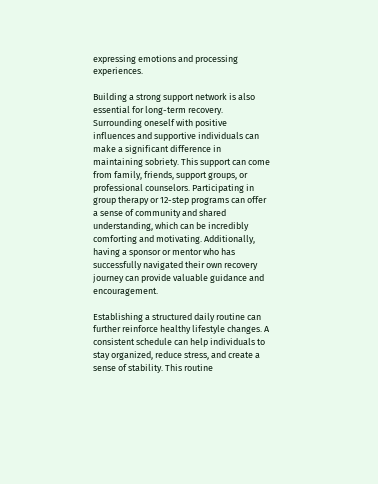expressing emotions and processing experiences.

Building a strong support network is also essential for long-term recovery. Surrounding oneself with positive influences and supportive individuals can make a significant difference in maintaining sobriety. This support can come from family, friends, support groups, or professional counselors. Participating in group therapy or 12-step programs can offer a sense of community and shared understanding, which can be incredibly comforting and motivating. Additionally, having a sponsor or mentor who has successfully navigated their own recovery journey can provide valuable guidance and encouragement.

Establishing a structured daily routine can further reinforce healthy lifestyle changes. A consistent schedule can help individuals to stay organized, reduce stress, and create a sense of stability. This routine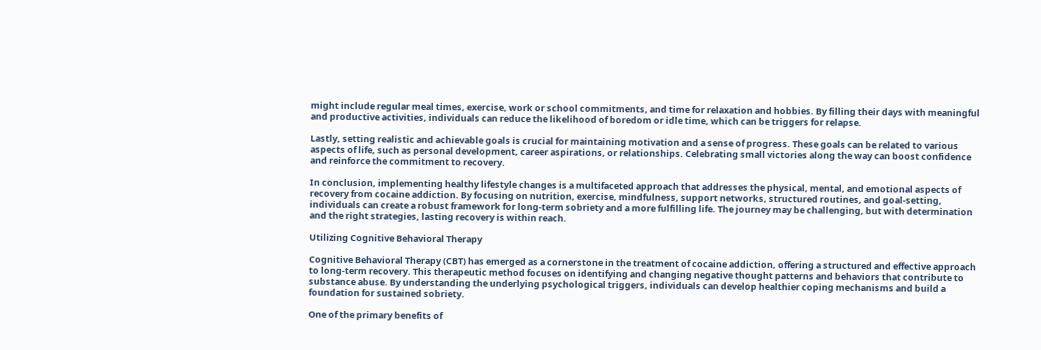might include regular meal times, exercise, work or school commitments, and time for relaxation and hobbies. By filling their days with meaningful and productive activities, individuals can reduce the likelihood of boredom or idle time, which can be triggers for relapse.

Lastly, setting realistic and achievable goals is crucial for maintaining motivation and a sense of progress. These goals can be related to various aspects of life, such as personal development, career aspirations, or relationships. Celebrating small victories along the way can boost confidence and reinforce the commitment to recovery.

In conclusion, implementing healthy lifestyle changes is a multifaceted approach that addresses the physical, mental, and emotional aspects of recovery from cocaine addiction. By focusing on nutrition, exercise, mindfulness, support networks, structured routines, and goal-setting, individuals can create a robust framework for long-term sobriety and a more fulfilling life. The journey may be challenging, but with determination and the right strategies, lasting recovery is within reach.

Utilizing Cognitive Behavioral Therapy

Cognitive Behavioral Therapy (CBT) has emerged as a cornerstone in the treatment of cocaine addiction, offering a structured and effective approach to long-term recovery. This therapeutic method focuses on identifying and changing negative thought patterns and behaviors that contribute to substance abuse. By understanding the underlying psychological triggers, individuals can develop healthier coping mechanisms and build a foundation for sustained sobriety.

One of the primary benefits of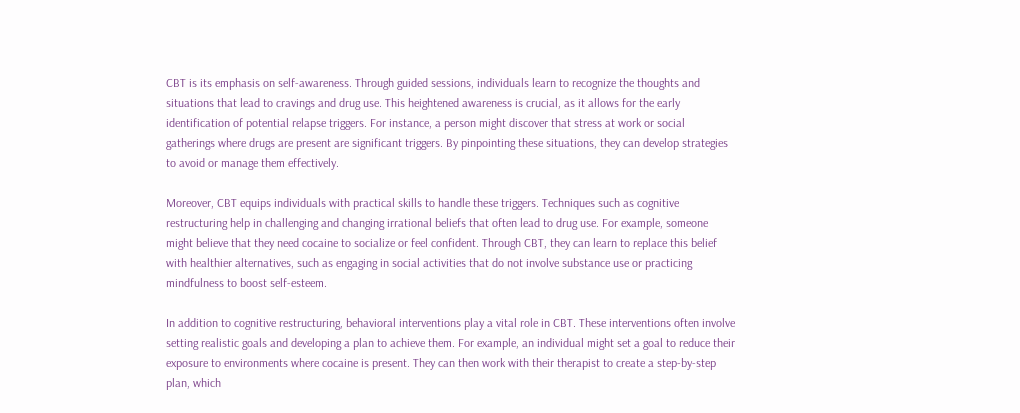CBT is its emphasis on self-awareness. Through guided sessions, individuals learn to recognize the thoughts and situations that lead to cravings and drug use. This heightened awareness is crucial, as it allows for the early identification of potential relapse triggers. For instance, a person might discover that stress at work or social gatherings where drugs are present are significant triggers. By pinpointing these situations, they can develop strategies to avoid or manage them effectively.

Moreover, CBT equips individuals with practical skills to handle these triggers. Techniques such as cognitive restructuring help in challenging and changing irrational beliefs that often lead to drug use. For example, someone might believe that they need cocaine to socialize or feel confident. Through CBT, they can learn to replace this belief with healthier alternatives, such as engaging in social activities that do not involve substance use or practicing mindfulness to boost self-esteem.

In addition to cognitive restructuring, behavioral interventions play a vital role in CBT. These interventions often involve setting realistic goals and developing a plan to achieve them. For example, an individual might set a goal to reduce their exposure to environments where cocaine is present. They can then work with their therapist to create a step-by-step plan, which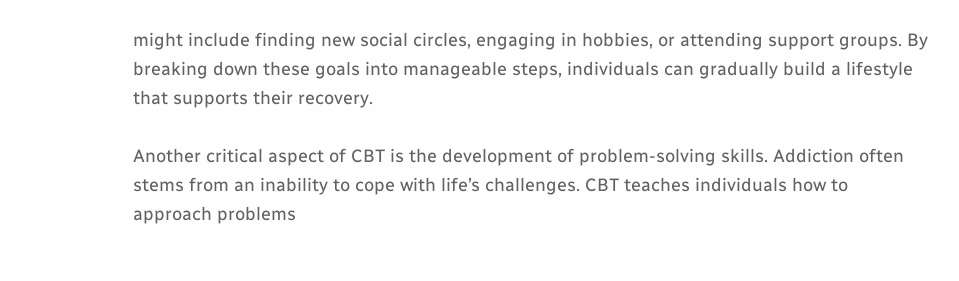might include finding new social circles, engaging in hobbies, or attending support groups. By breaking down these goals into manageable steps, individuals can gradually build a lifestyle that supports their recovery.

Another critical aspect of CBT is the development of problem-solving skills. Addiction often stems from an inability to cope with life’s challenges. CBT teaches individuals how to approach problems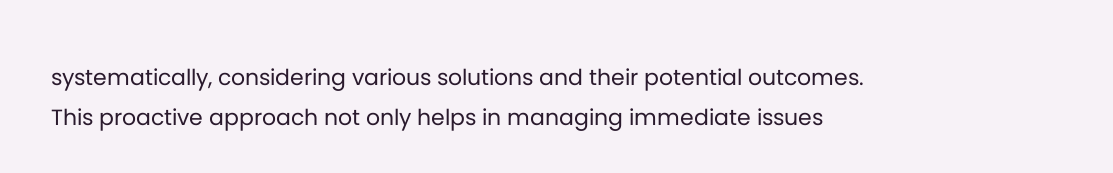systematically, considering various solutions and their potential outcomes. This proactive approach not only helps in managing immediate issues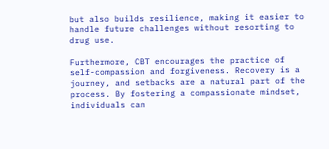but also builds resilience, making it easier to handle future challenges without resorting to drug use.

Furthermore, CBT encourages the practice of self-compassion and forgiveness. Recovery is a journey, and setbacks are a natural part of the process. By fostering a compassionate mindset, individuals can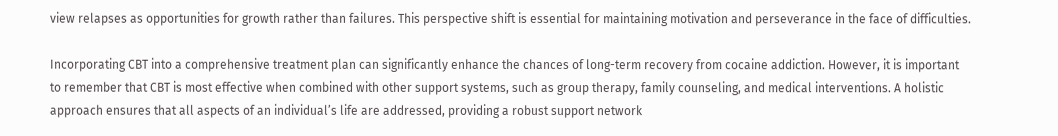view relapses as opportunities for growth rather than failures. This perspective shift is essential for maintaining motivation and perseverance in the face of difficulties.

Incorporating CBT into a comprehensive treatment plan can significantly enhance the chances of long-term recovery from cocaine addiction. However, it is important to remember that CBT is most effective when combined with other support systems, such as group therapy, family counseling, and medical interventions. A holistic approach ensures that all aspects of an individual’s life are addressed, providing a robust support network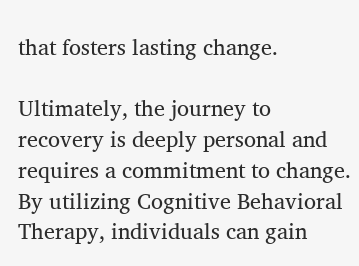that fosters lasting change.

Ultimately, the journey to recovery is deeply personal and requires a commitment to change. By utilizing Cognitive Behavioral Therapy, individuals can gain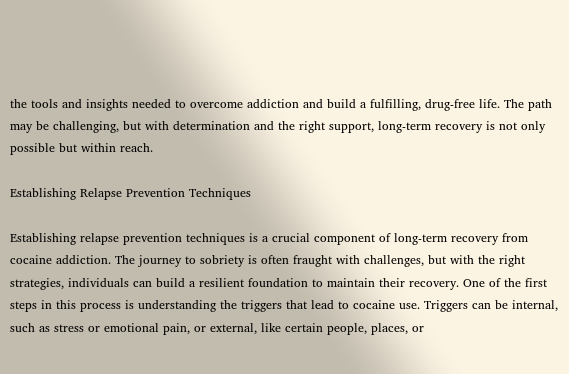the tools and insights needed to overcome addiction and build a fulfilling, drug-free life. The path may be challenging, but with determination and the right support, long-term recovery is not only possible but within reach.

Establishing Relapse Prevention Techniques

Establishing relapse prevention techniques is a crucial component of long-term recovery from cocaine addiction. The journey to sobriety is often fraught with challenges, but with the right strategies, individuals can build a resilient foundation to maintain their recovery. One of the first steps in this process is understanding the triggers that lead to cocaine use. Triggers can be internal, such as stress or emotional pain, or external, like certain people, places, or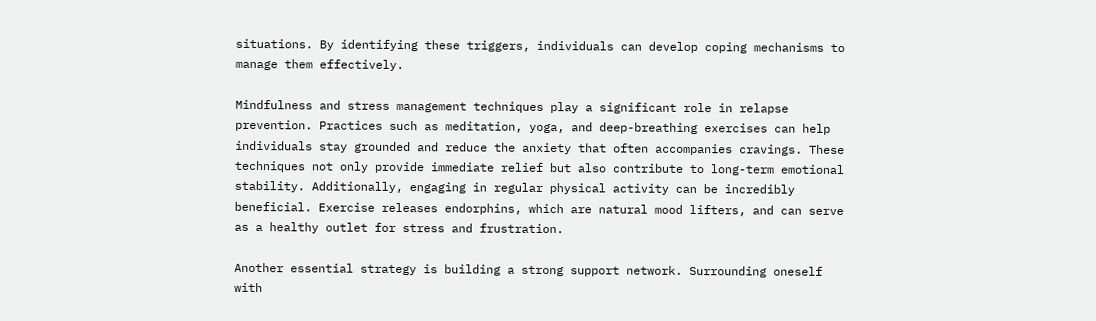situations. By identifying these triggers, individuals can develop coping mechanisms to manage them effectively.

Mindfulness and stress management techniques play a significant role in relapse prevention. Practices such as meditation, yoga, and deep-breathing exercises can help individuals stay grounded and reduce the anxiety that often accompanies cravings. These techniques not only provide immediate relief but also contribute to long-term emotional stability. Additionally, engaging in regular physical activity can be incredibly beneficial. Exercise releases endorphins, which are natural mood lifters, and can serve as a healthy outlet for stress and frustration.

Another essential strategy is building a strong support network. Surrounding oneself with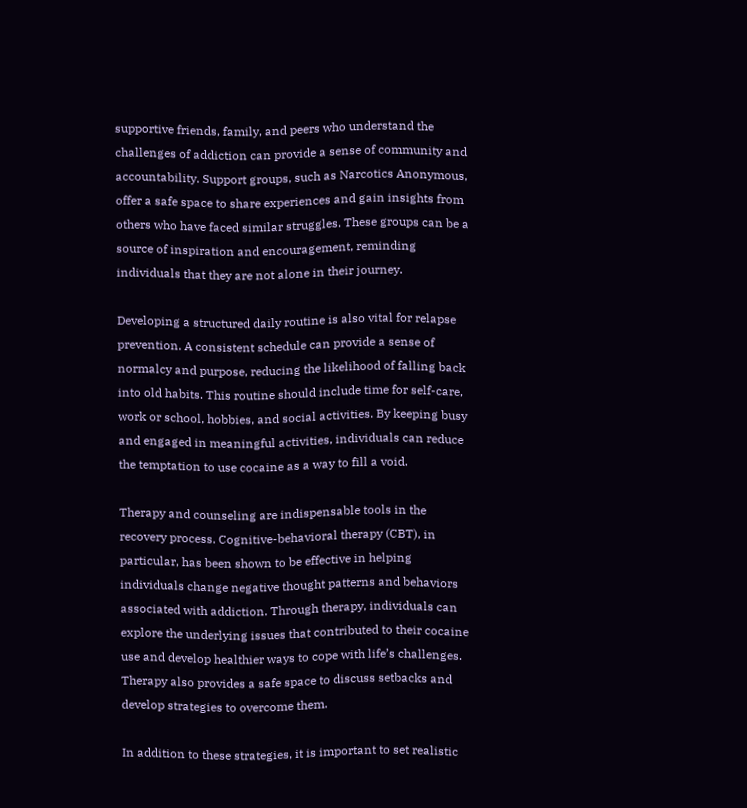supportive friends, family, and peers who understand the challenges of addiction can provide a sense of community and accountability. Support groups, such as Narcotics Anonymous, offer a safe space to share experiences and gain insights from others who have faced similar struggles. These groups can be a source of inspiration and encouragement, reminding individuals that they are not alone in their journey.

Developing a structured daily routine is also vital for relapse prevention. A consistent schedule can provide a sense of normalcy and purpose, reducing the likelihood of falling back into old habits. This routine should include time for self-care, work or school, hobbies, and social activities. By keeping busy and engaged in meaningful activities, individuals can reduce the temptation to use cocaine as a way to fill a void.

Therapy and counseling are indispensable tools in the recovery process. Cognitive-behavioral therapy (CBT), in particular, has been shown to be effective in helping individuals change negative thought patterns and behaviors associated with addiction. Through therapy, individuals can explore the underlying issues that contributed to their cocaine use and develop healthier ways to cope with life’s challenges. Therapy also provides a safe space to discuss setbacks and develop strategies to overcome them.

In addition to these strategies, it is important to set realistic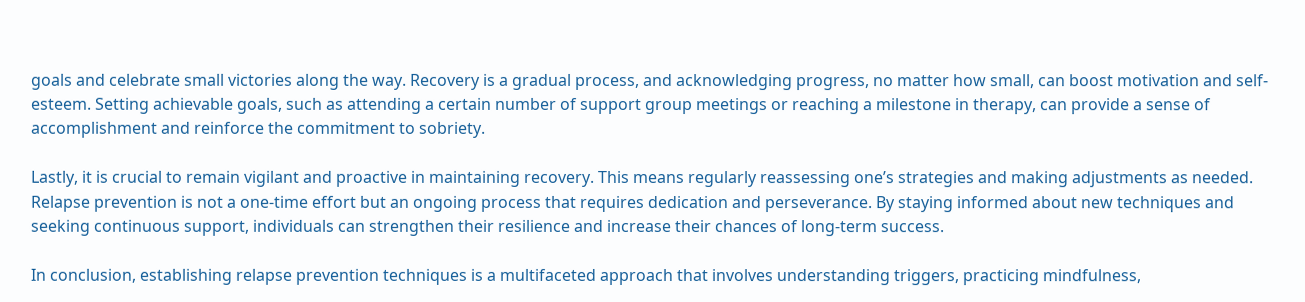goals and celebrate small victories along the way. Recovery is a gradual process, and acknowledging progress, no matter how small, can boost motivation and self-esteem. Setting achievable goals, such as attending a certain number of support group meetings or reaching a milestone in therapy, can provide a sense of accomplishment and reinforce the commitment to sobriety.

Lastly, it is crucial to remain vigilant and proactive in maintaining recovery. This means regularly reassessing one’s strategies and making adjustments as needed. Relapse prevention is not a one-time effort but an ongoing process that requires dedication and perseverance. By staying informed about new techniques and seeking continuous support, individuals can strengthen their resilience and increase their chances of long-term success.

In conclusion, establishing relapse prevention techniques is a multifaceted approach that involves understanding triggers, practicing mindfulness,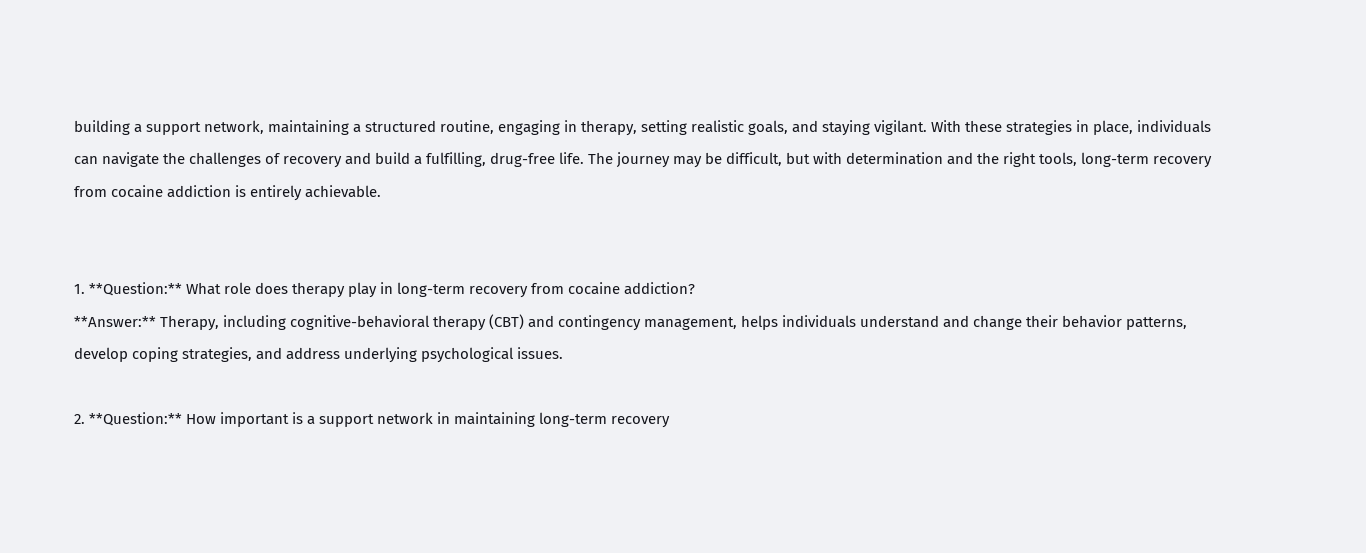building a support network, maintaining a structured routine, engaging in therapy, setting realistic goals, and staying vigilant. With these strategies in place, individuals can navigate the challenges of recovery and build a fulfilling, drug-free life. The journey may be difficult, but with determination and the right tools, long-term recovery from cocaine addiction is entirely achievable.


1. **Question:** What role does therapy play in long-term recovery from cocaine addiction?
**Answer:** Therapy, including cognitive-behavioral therapy (CBT) and contingency management, helps individuals understand and change their behavior patterns, develop coping strategies, and address underlying psychological issues.

2. **Question:** How important is a support network in maintaining long-term recovery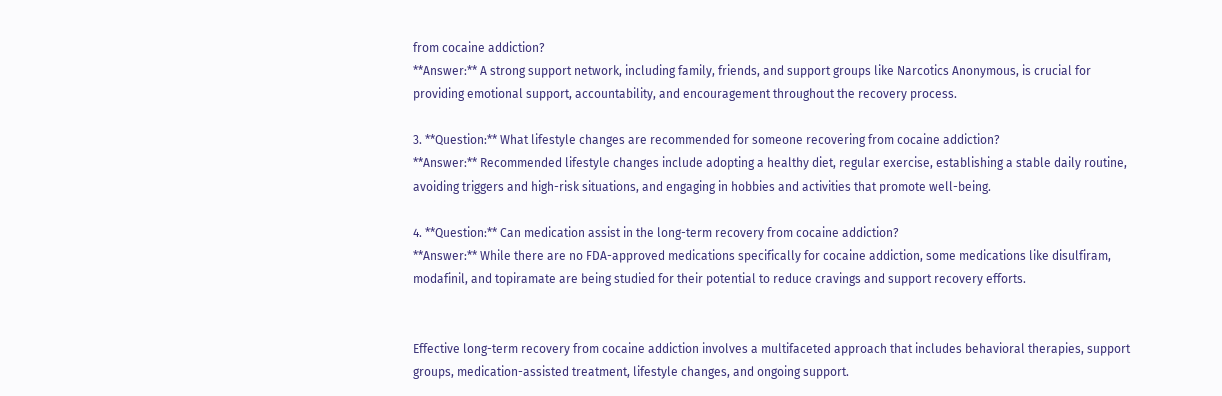from cocaine addiction?
**Answer:** A strong support network, including family, friends, and support groups like Narcotics Anonymous, is crucial for providing emotional support, accountability, and encouragement throughout the recovery process.

3. **Question:** What lifestyle changes are recommended for someone recovering from cocaine addiction?
**Answer:** Recommended lifestyle changes include adopting a healthy diet, regular exercise, establishing a stable daily routine, avoiding triggers and high-risk situations, and engaging in hobbies and activities that promote well-being.

4. **Question:** Can medication assist in the long-term recovery from cocaine addiction?
**Answer:** While there are no FDA-approved medications specifically for cocaine addiction, some medications like disulfiram, modafinil, and topiramate are being studied for their potential to reduce cravings and support recovery efforts.


Effective long-term recovery from cocaine addiction involves a multifaceted approach that includes behavioral therapies, support groups, medication-assisted treatment, lifestyle changes, and ongoing support.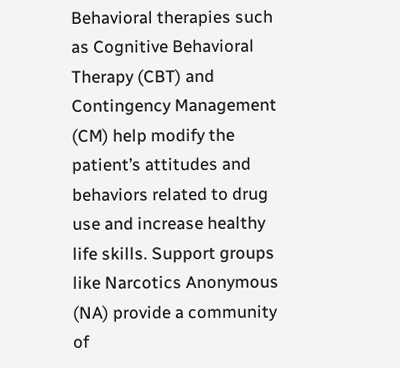Behavioral therapies such as Cognitive Behavioral Therapy (CBT) and Contingency Management (CM) help modify the patient’s attitudes and behaviors related to drug use and increase healthy life skills. Support groups like Narcotics Anonymous (NA) provide a community of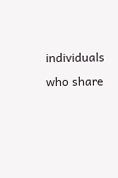individuals who share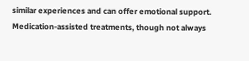similar experiences and can offer emotional support. Medication-assisted treatments, though not always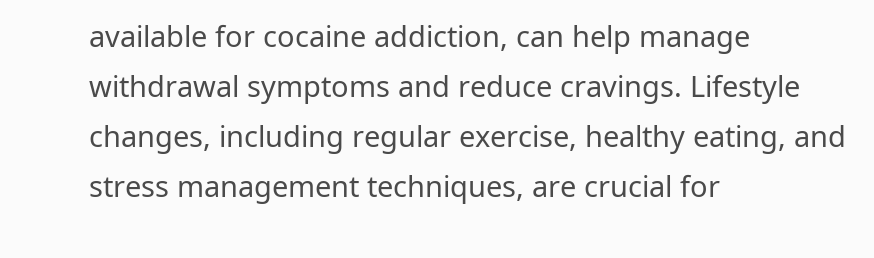available for cocaine addiction, can help manage withdrawal symptoms and reduce cravings. Lifestyle changes, including regular exercise, healthy eating, and stress management techniques, are crucial for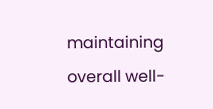maintaining overall well-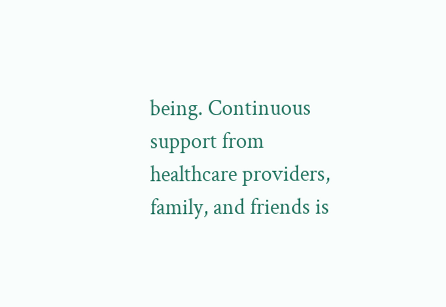being. Continuous support from healthcare providers, family, and friends is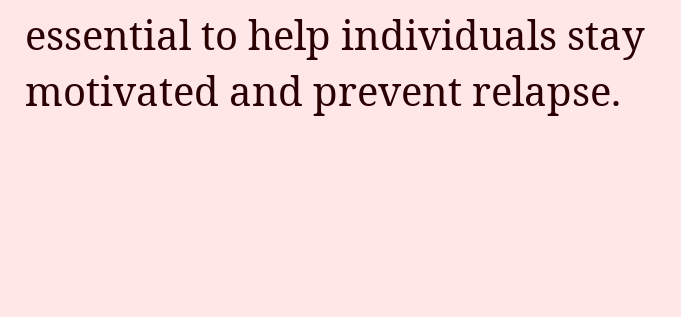essential to help individuals stay motivated and prevent relapse.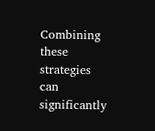Combining these strategies can significantly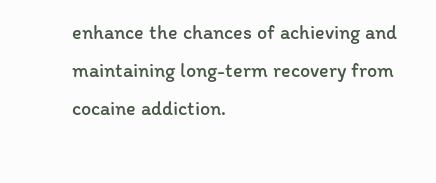enhance the chances of achieving and maintaining long-term recovery from cocaine addiction.